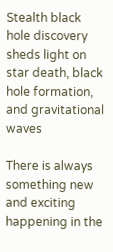Stealth black hole discovery sheds light on star death, black hole formation, and gravitational waves

There is always something new and exciting happening in the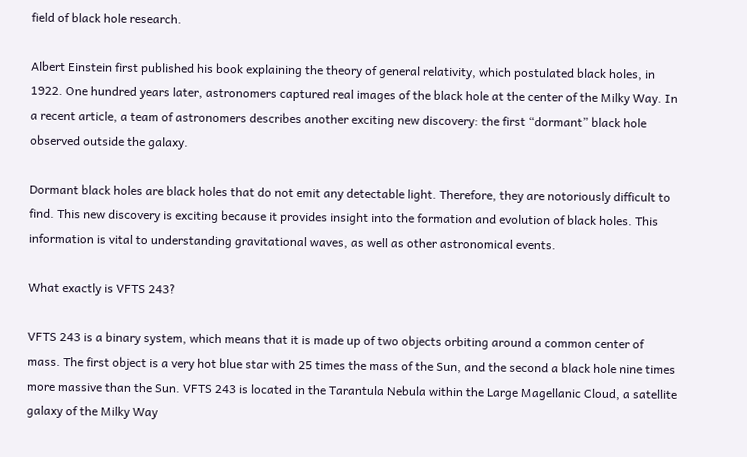field of black hole research.

Albert Einstein first published his book explaining the theory of general relativity, which postulated black holes, in 1922. One hundred years later, astronomers captured real images of the black hole at the center of the Milky Way. In a recent article, a team of astronomers describes another exciting new discovery: the first “dormant” black hole observed outside the galaxy.

Dormant black holes are black holes that do not emit any detectable light. Therefore, they are notoriously difficult to find. This new discovery is exciting because it provides insight into the formation and evolution of black holes. This information is vital to understanding gravitational waves, as well as other astronomical events.

What exactly is VFTS 243?

VFTS 243 is a binary system, which means that it is made up of two objects orbiting around a common center of mass. The first object is a very hot blue star with 25 times the mass of the Sun, and the second a black hole nine times more massive than the Sun. VFTS 243 is located in the Tarantula Nebula within the Large Magellanic Cloud, a satellite galaxy of the Milky Way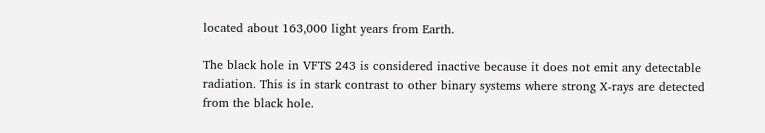located about 163,000 light years from Earth.

The black hole in VFTS 243 is considered inactive because it does not emit any detectable radiation. This is in stark contrast to other binary systems where strong X-rays are detected from the black hole.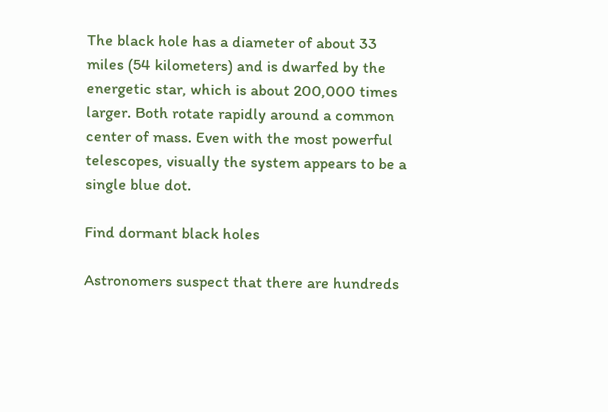The black hole has a diameter of about 33 miles (54 kilometers) and is dwarfed by the energetic star, which is about 200,000 times larger. Both rotate rapidly around a common center of mass. Even with the most powerful telescopes, visually the system appears to be a single blue dot.

Find dormant black holes

Astronomers suspect that there are hundreds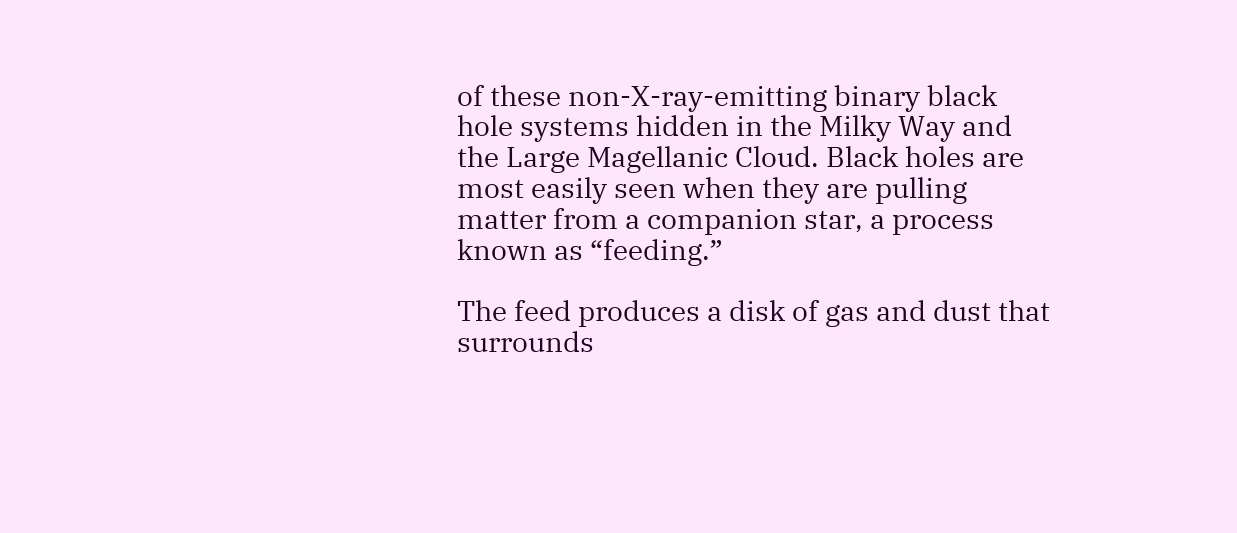of these non-X-ray-emitting binary black hole systems hidden in the Milky Way and the Large Magellanic Cloud. Black holes are most easily seen when they are pulling matter from a companion star, a process known as “feeding.”

The feed produces a disk of gas and dust that surrounds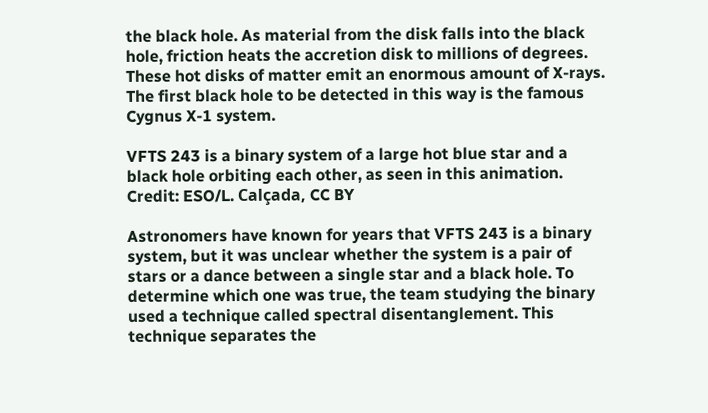the black hole. As material from the disk falls into the black hole, friction heats the accretion disk to millions of degrees. These hot disks of matter emit an enormous amount of X-rays. The first black hole to be detected in this way is the famous Cygnus X-1 system.

VFTS 243 is a binary system of a large hot blue star and a black hole orbiting each other, as seen in this animation. Credit: ESO/L. Calçada, CC BY

Astronomers have known for years that VFTS 243 is a binary system, but it was unclear whether the system is a pair of stars or a dance between a single star and a black hole. To determine which one was true, the team studying the binary used a technique called spectral disentanglement. This technique separates the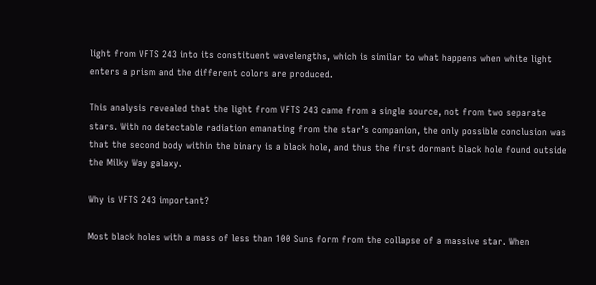light from VFTS 243 into its constituent wavelengths, which is similar to what happens when white light enters a prism and the different colors are produced.

This analysis revealed that the light from VFTS 243 came from a single source, not from two separate stars. With no detectable radiation emanating from the star’s companion, the only possible conclusion was that the second body within the binary is a black hole, and thus the first dormant black hole found outside the Milky Way galaxy.

Why is VFTS 243 important?

Most black holes with a mass of less than 100 Suns form from the collapse of a massive star. When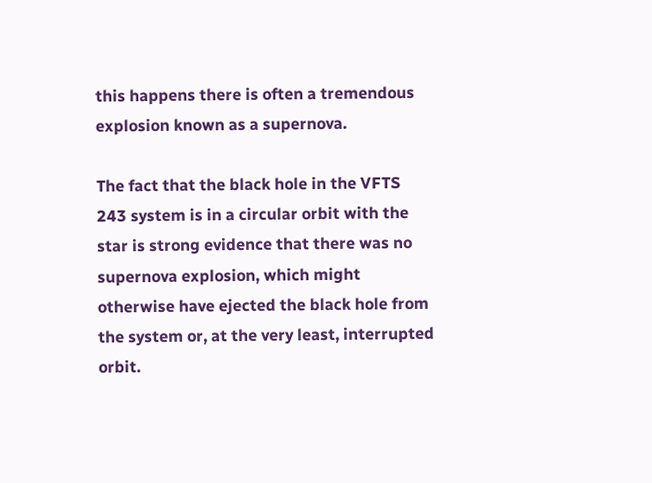this happens there is often a tremendous explosion known as a supernova.

The fact that the black hole in the VFTS 243 system is in a circular orbit with the star is strong evidence that there was no supernova explosion, which might otherwise have ejected the black hole from the system or, at the very least, interrupted orbit.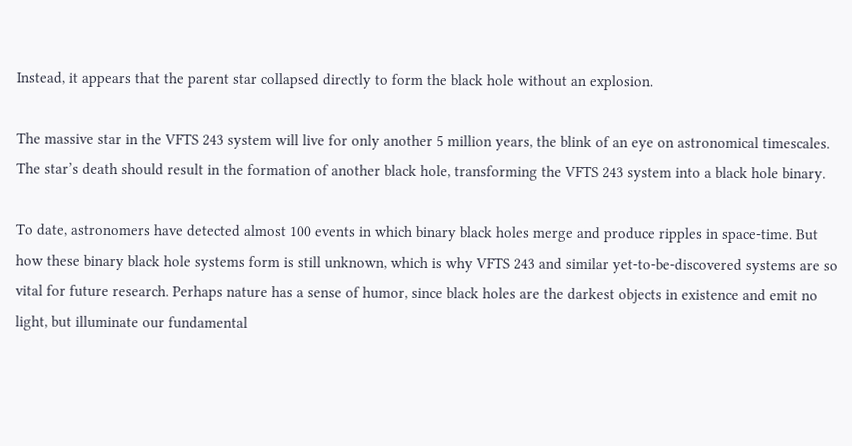Instead, it appears that the parent star collapsed directly to form the black hole without an explosion.

The massive star in the VFTS 243 system will live for only another 5 million years, the blink of an eye on astronomical timescales. The star’s death should result in the formation of another black hole, transforming the VFTS 243 system into a black hole binary.

To date, astronomers have detected almost 100 events in which binary black holes merge and produce ripples in space-time. But how these binary black hole systems form is still unknown, which is why VFTS 243 and similar yet-to-be-discovered systems are so vital for future research. Perhaps nature has a sense of humor, since black holes are the darkest objects in existence and emit no light, but illuminate our fundamental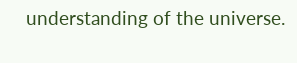understanding of the universe.